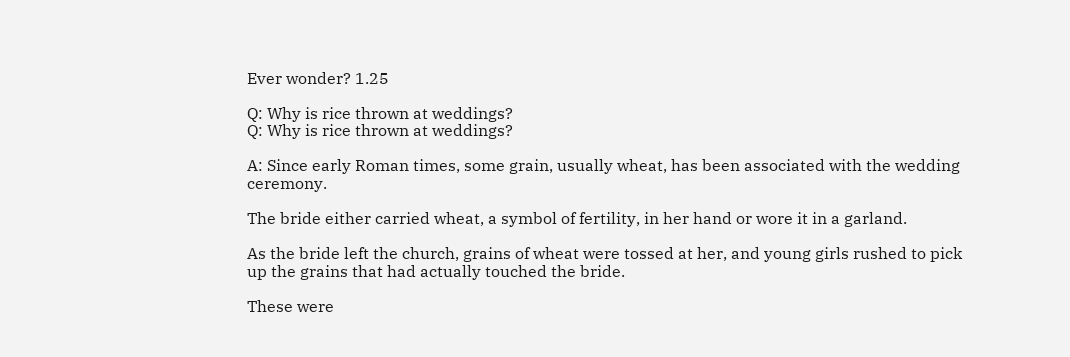Ever wonder? 1.25

Q: Why is rice thrown at weddings?
Q: Why is rice thrown at weddings?

A: Since early Roman times, some grain, usually wheat, has been associated with the wedding ceremony.

The bride either carried wheat, a symbol of fertility, in her hand or wore it in a garland.

As the bride left the church, grains of wheat were tossed at her, and young girls rushed to pick up the grains that had actually touched the bride.

These were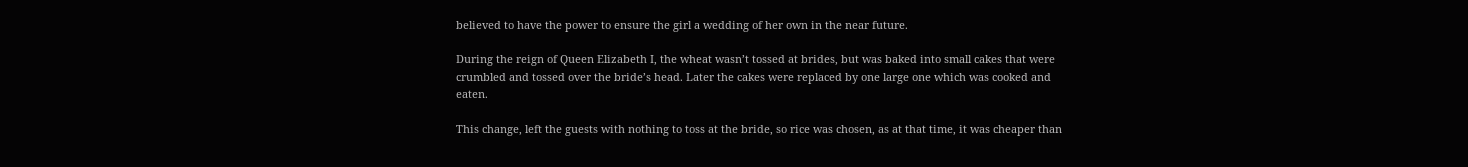believed to have the power to ensure the girl a wedding of her own in the near future.

During the reign of Queen Elizabeth I, the wheat wasn’t tossed at brides, but was baked into small cakes that were crumbled and tossed over the bride’s head. Later the cakes were replaced by one large one which was cooked and eaten.

This change, left the guests with nothing to toss at the bride, so rice was chosen, as at that time, it was cheaper than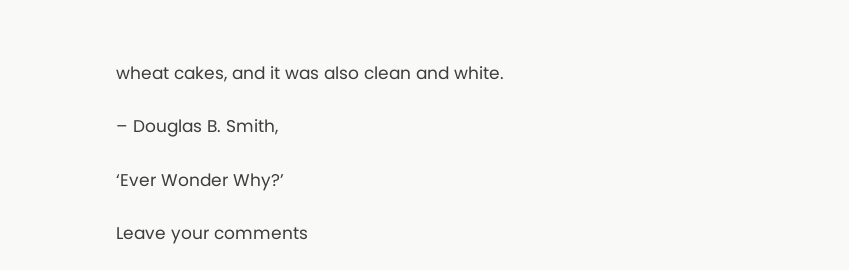wheat cakes, and it was also clean and white.

– Douglas B. Smith,

‘Ever Wonder Why?’

Leave your comments